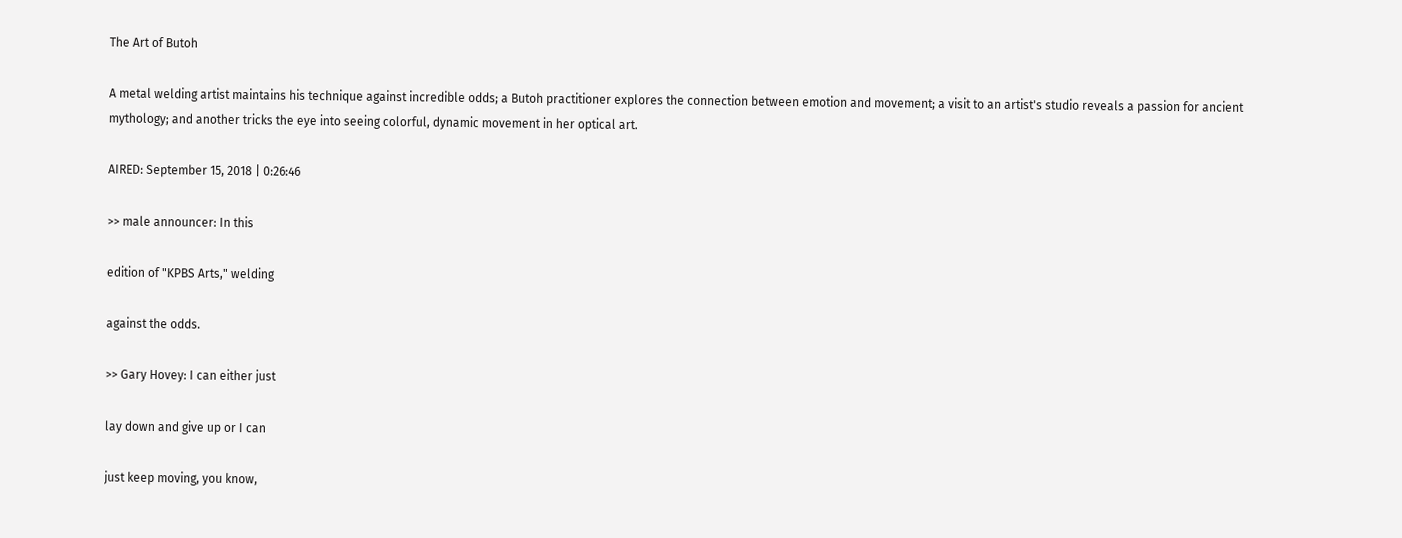The Art of Butoh

A metal welding artist maintains his technique against incredible odds; a Butoh practitioner explores the connection between emotion and movement; a visit to an artist's studio reveals a passion for ancient mythology; and another tricks the eye into seeing colorful, dynamic movement in her optical art.

AIRED: September 15, 2018 | 0:26:46

>> male announcer: In this

edition of "KPBS Arts," welding

against the odds.

>> Gary Hovey: I can either just

lay down and give up or I can

just keep moving, you know,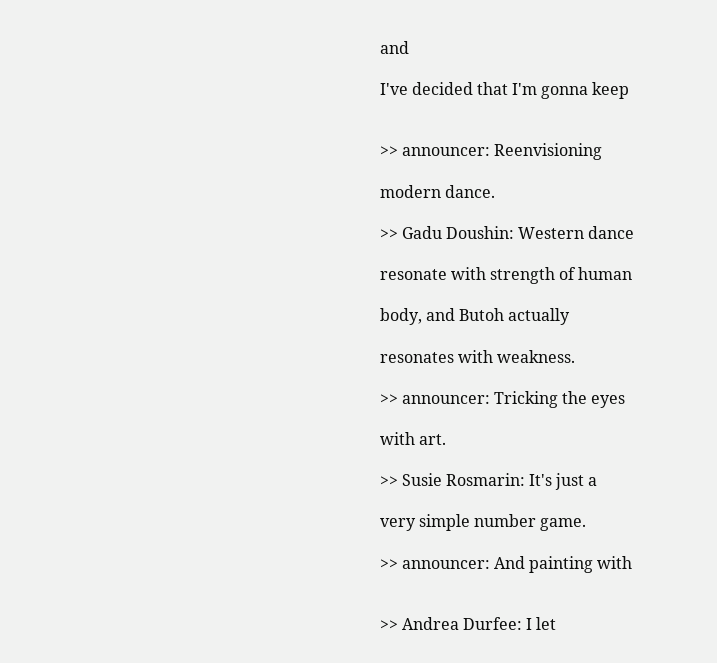and

I've decided that I'm gonna keep


>> announcer: Reenvisioning

modern dance.

>> Gadu Doushin: Western dance

resonate with strength of human

body, and Butoh actually

resonates with weakness.

>> announcer: Tricking the eyes

with art.

>> Susie Rosmarin: It's just a

very simple number game.

>> announcer: And painting with


>> Andrea Durfee: I let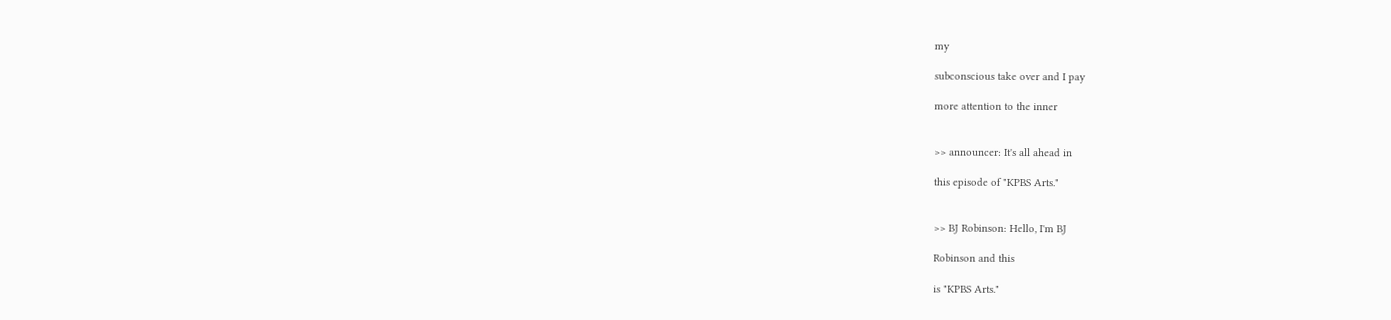my

subconscious take over and I pay

more attention to the inner


>> announcer: It's all ahead in

this episode of "KPBS Arts."


>> BJ Robinson: Hello, I'm BJ

Robinson and this

is "KPBS Arts."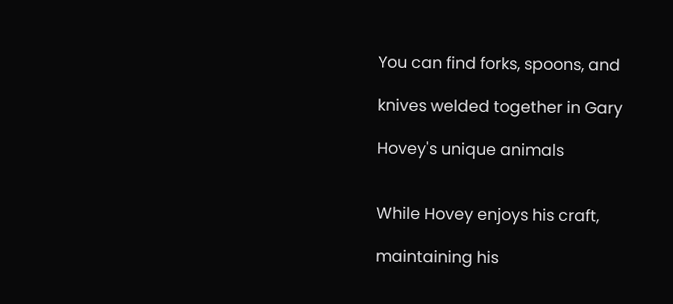You can find forks, spoons, and

knives welded together in Gary

Hovey's unique animals


While Hovey enjoys his craft,

maintaining his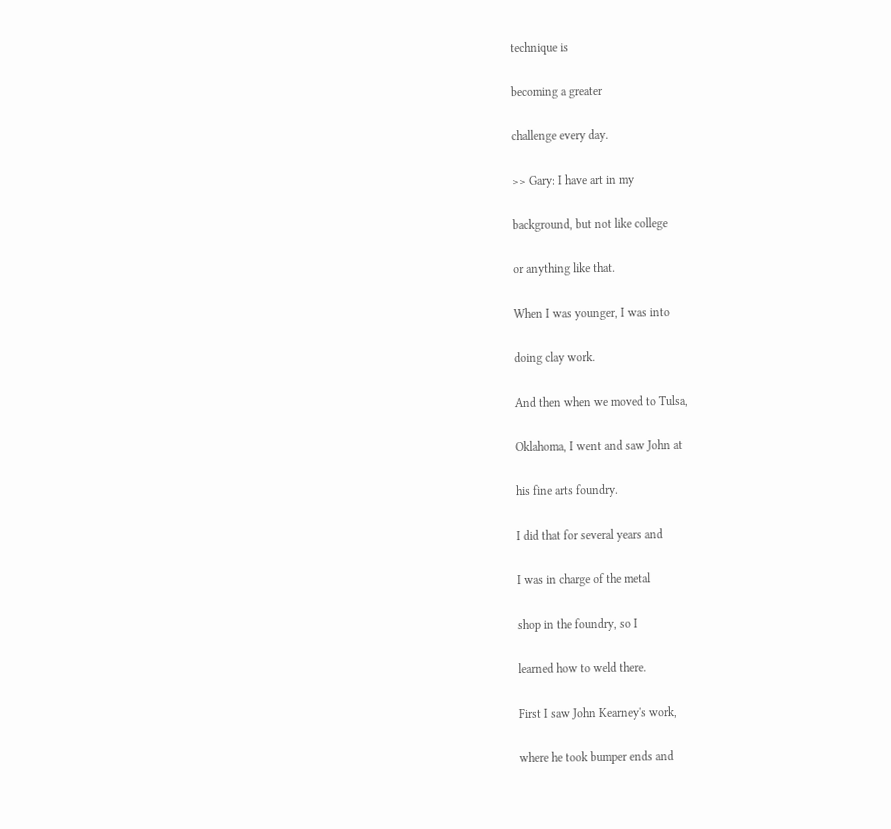technique is

becoming a greater

challenge every day.

>> Gary: I have art in my

background, but not like college

or anything like that.

When I was younger, I was into

doing clay work.

And then when we moved to Tulsa,

Oklahoma, I went and saw John at

his fine arts foundry.

I did that for several years and

I was in charge of the metal

shop in the foundry, so I

learned how to weld there.

First I saw John Kearney's work,

where he took bumper ends and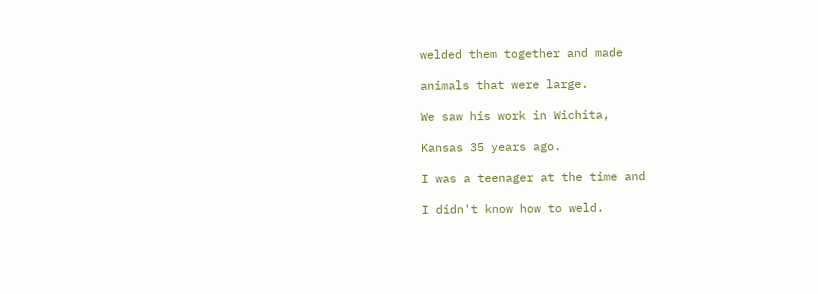welded them together and made

animals that were large.

We saw his work in Wichita,

Kansas 35 years ago.

I was a teenager at the time and

I didn't know how to weld.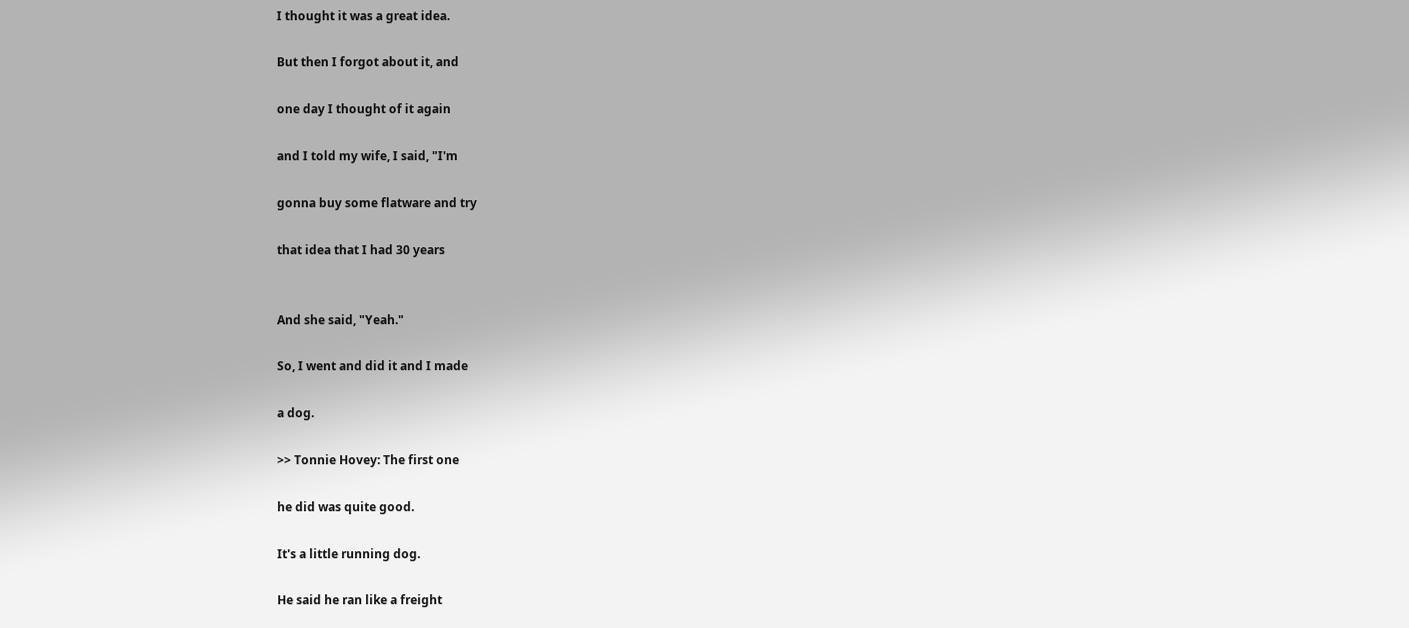I thought it was a great idea.

But then I forgot about it, and

one day I thought of it again

and I told my wife, I said, "I'm

gonna buy some flatware and try

that idea that I had 30 years


And she said, "Yeah."

So, I went and did it and I made

a dog.

>> Tonnie Hovey: The first one

he did was quite good.

It's a little running dog.

He said he ran like a freight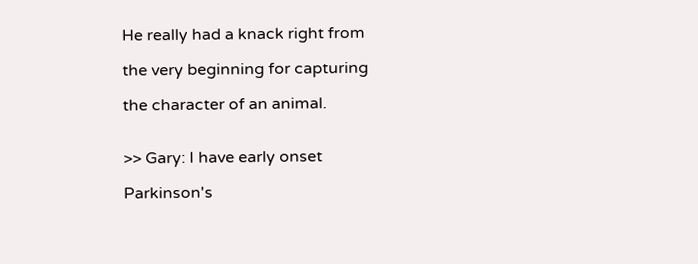He really had a knack right from

the very beginning for capturing

the character of an animal.


>> Gary: I have early onset

Parkinson's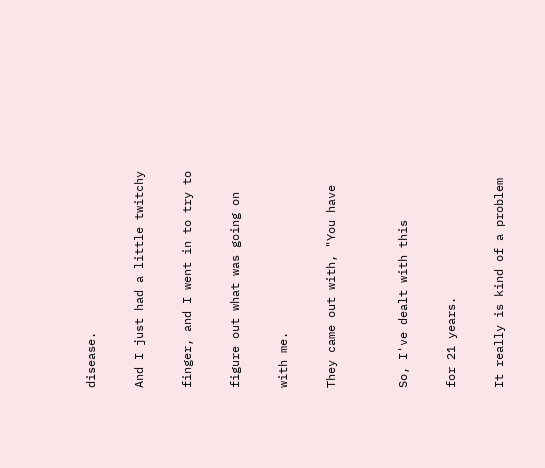disease.

And I just had a little twitchy

finger, and I went in to try to

figure out what was going on

with me.

They came out with, "You have


So, I've dealt with this

for 21 years.

It really is kind of a problem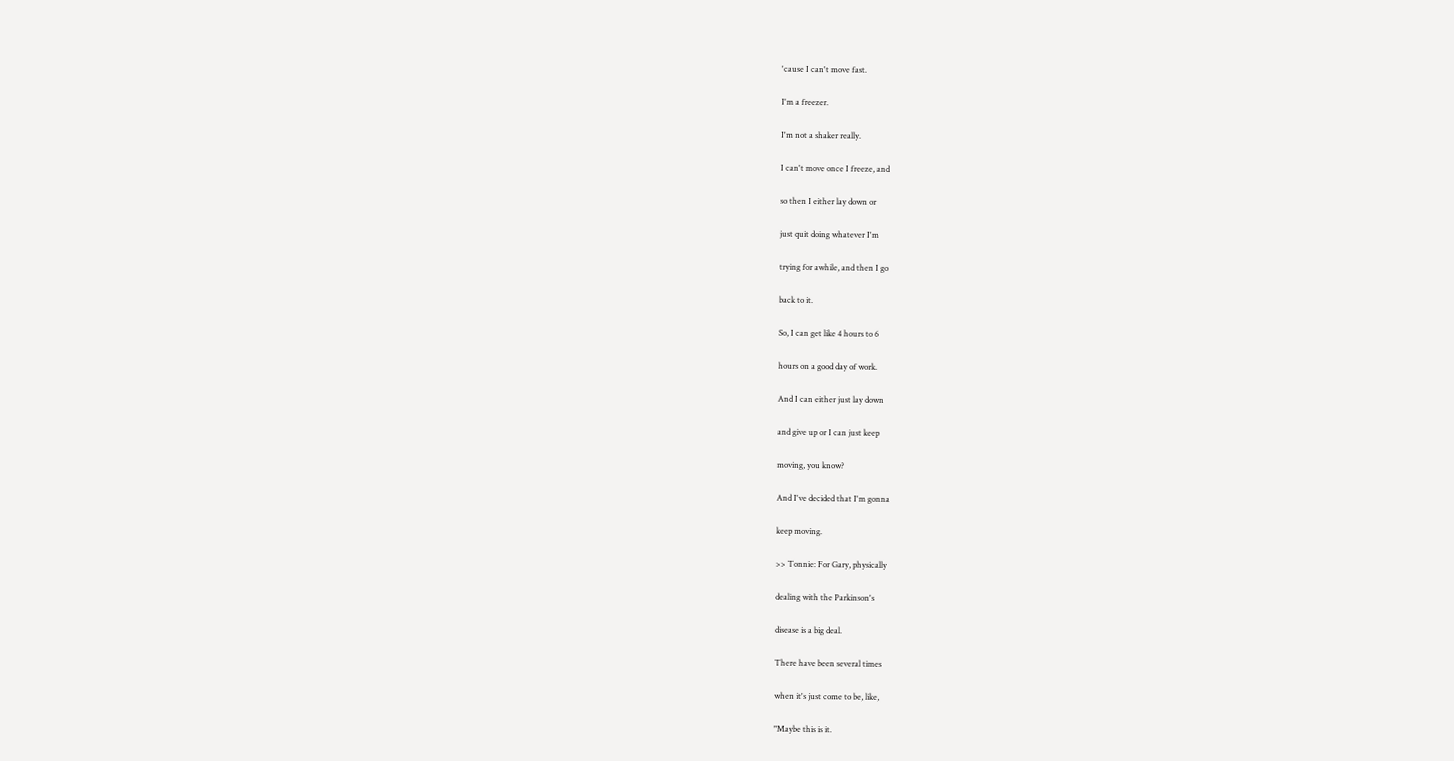'cause I can't move fast.

I'm a freezer.

I'm not a shaker really.

I can't move once I freeze, and

so then I either lay down or

just quit doing whatever I'm

trying for awhile, and then I go

back to it.

So, I can get like 4 hours to 6

hours on a good day of work.

And I can either just lay down

and give up or I can just keep

moving, you know?

And I've decided that I'm gonna

keep moving.

>> Tonnie: For Gary, physically

dealing with the Parkinson's

disease is a big deal.

There have been several times

when it's just come to be, like,

"Maybe this is it.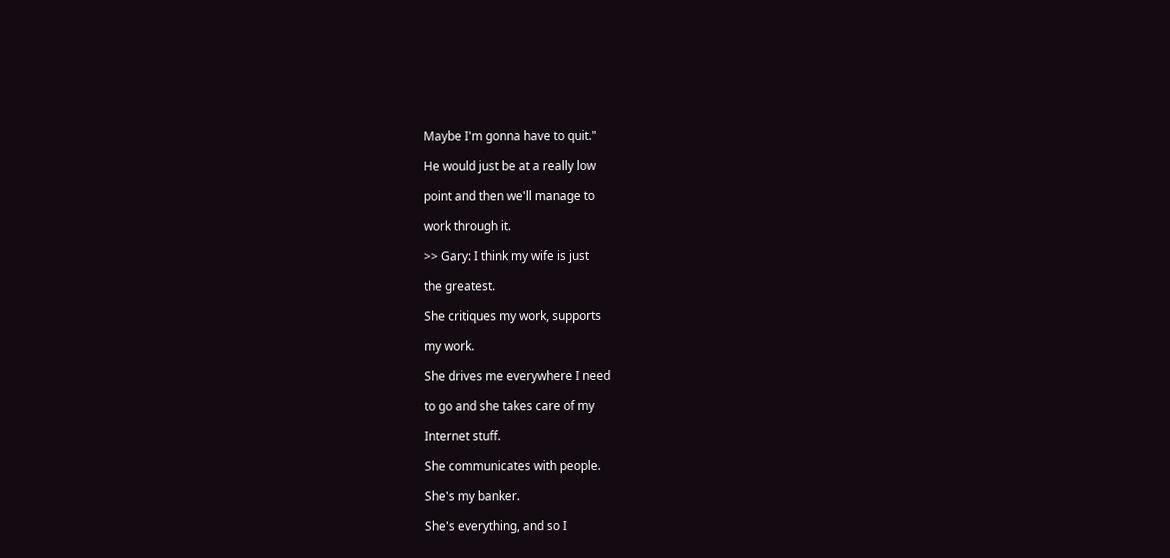Maybe I'm gonna have to quit."

He would just be at a really low

point and then we'll manage to

work through it.

>> Gary: I think my wife is just

the greatest.

She critiques my work, supports

my work.

She drives me everywhere I need

to go and she takes care of my

Internet stuff.

She communicates with people.

She's my banker.

She's everything, and so I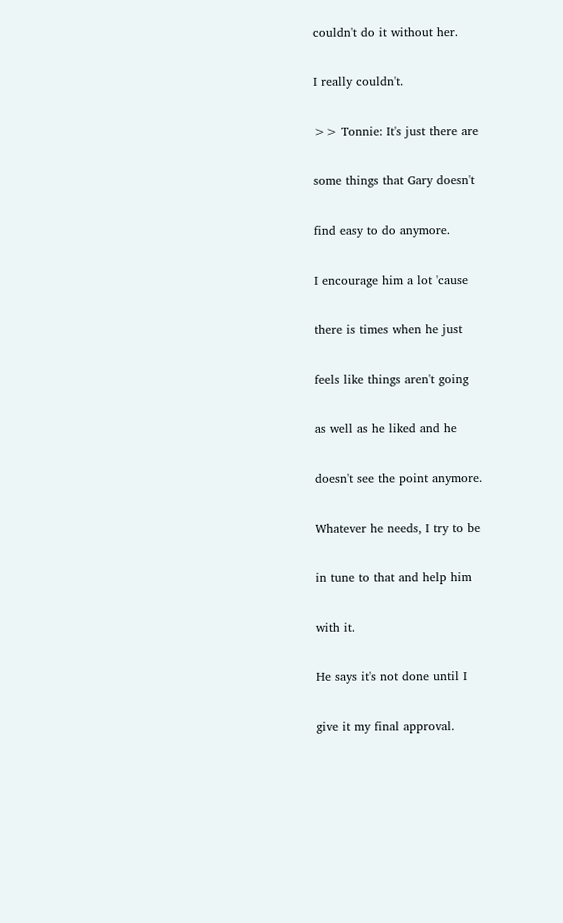couldn't do it without her.

I really couldn't.

>> Tonnie: It's just there are

some things that Gary doesn't

find easy to do anymore.

I encourage him a lot 'cause

there is times when he just

feels like things aren't going

as well as he liked and he

doesn't see the point anymore.

Whatever he needs, I try to be

in tune to that and help him

with it.

He says it's not done until I

give it my final approval.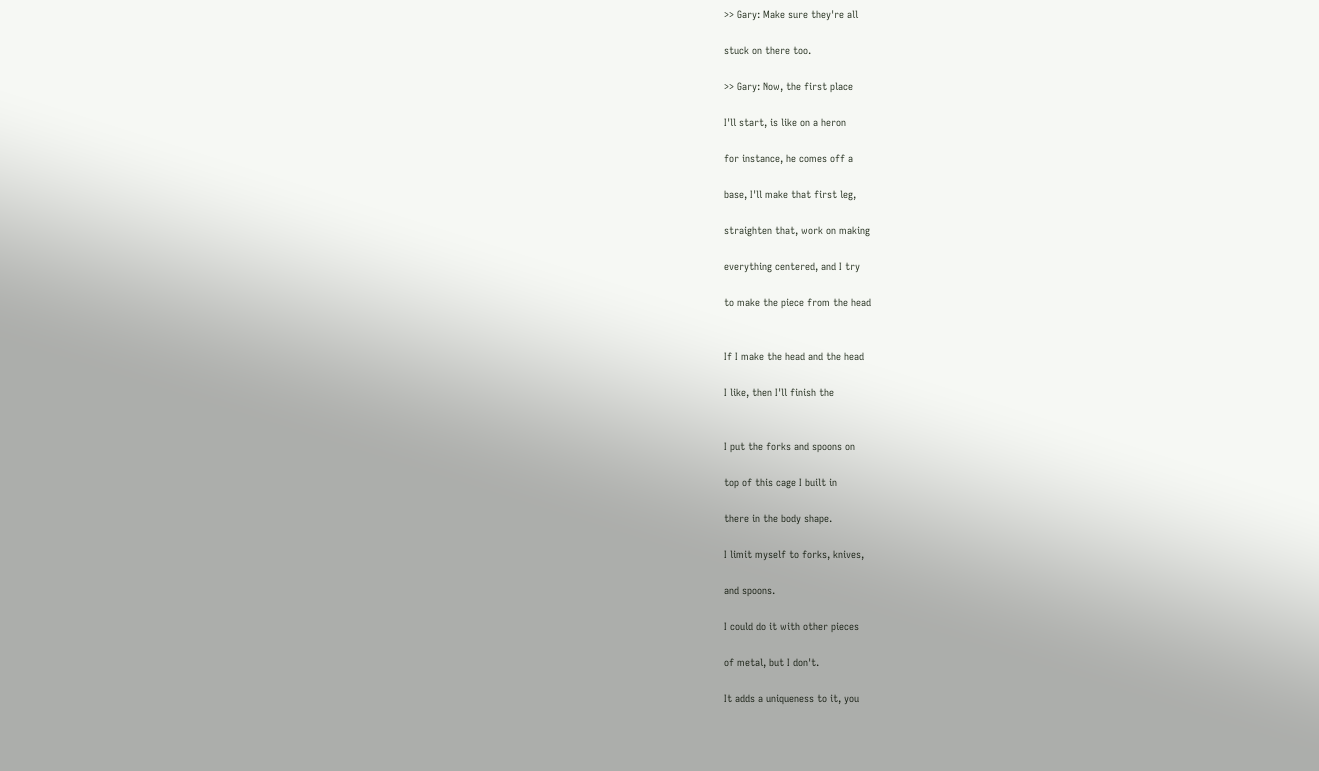>> Gary: Make sure they're all

stuck on there too.

>> Gary: Now, the first place

I'll start, is like on a heron

for instance, he comes off a

base, I'll make that first leg,

straighten that, work on making

everything centered, and I try

to make the piece from the head


If I make the head and the head

I like, then I'll finish the


I put the forks and spoons on

top of this cage I built in

there in the body shape.

I limit myself to forks, knives,

and spoons.

I could do it with other pieces

of metal, but I don't.

It adds a uniqueness to it, you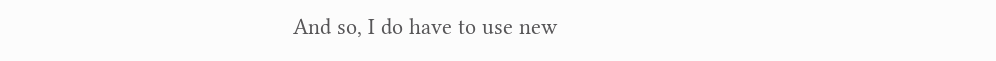And so, I do have to use new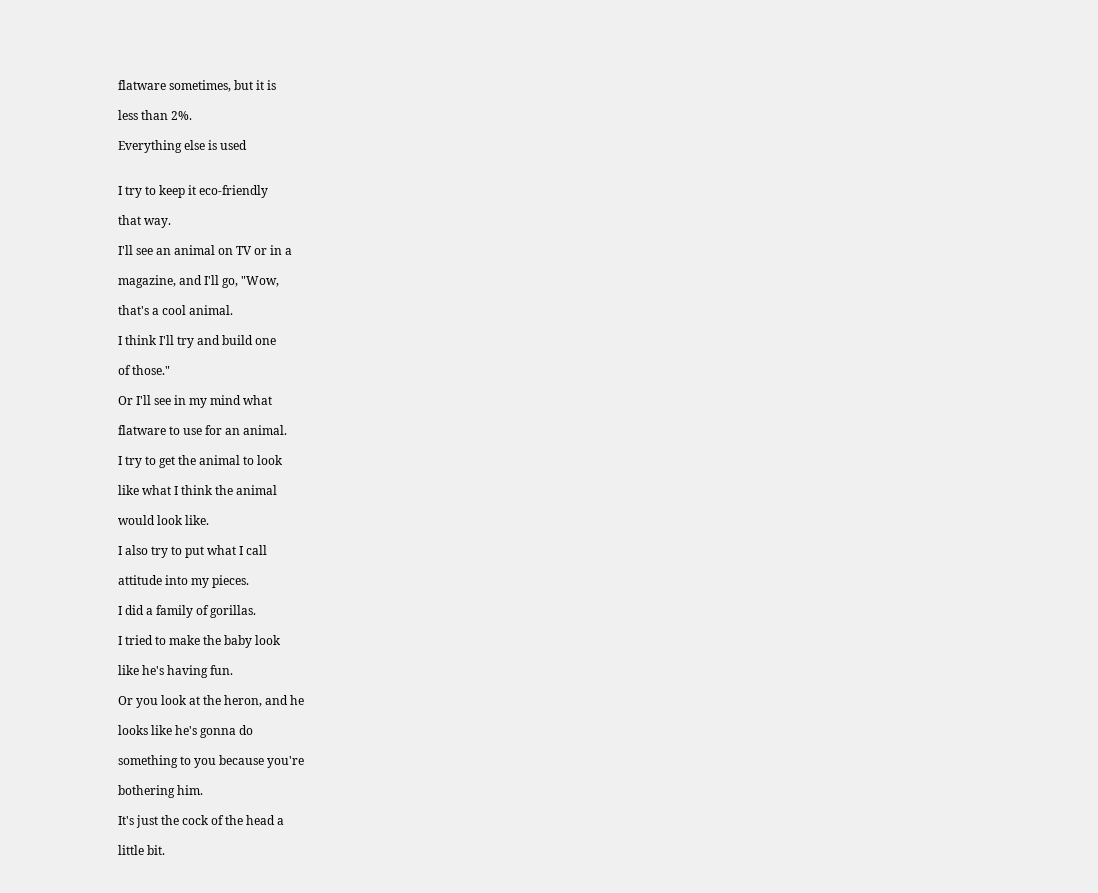flatware sometimes, but it is

less than 2%.

Everything else is used


I try to keep it eco-friendly

that way.

I'll see an animal on TV or in a

magazine, and I'll go, "Wow,

that's a cool animal.

I think I'll try and build one

of those."

Or I'll see in my mind what

flatware to use for an animal.

I try to get the animal to look

like what I think the animal

would look like.

I also try to put what I call

attitude into my pieces.

I did a family of gorillas.

I tried to make the baby look

like he's having fun.

Or you look at the heron, and he

looks like he's gonna do

something to you because you're

bothering him.

It's just the cock of the head a

little bit.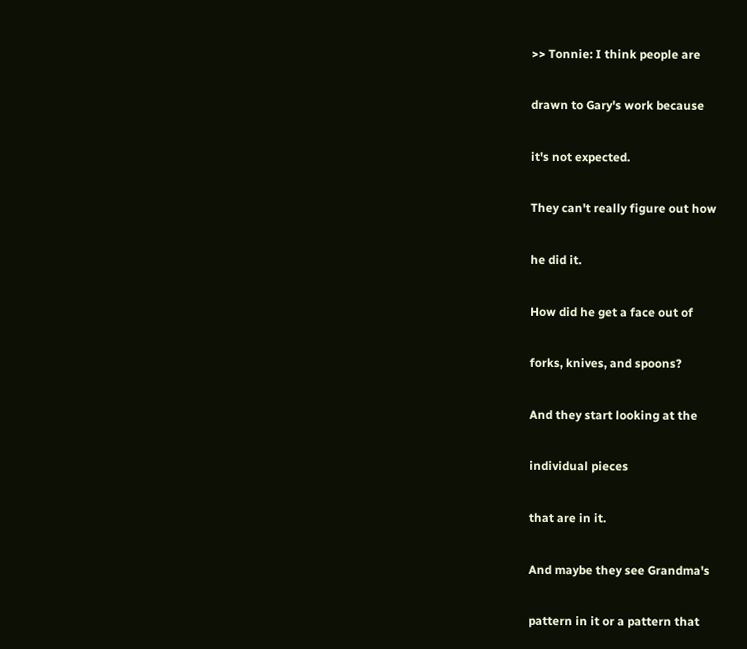>> Tonnie: I think people are

drawn to Gary's work because

it's not expected.

They can't really figure out how

he did it.

How did he get a face out of

forks, knives, and spoons?

And they start looking at the

individual pieces

that are in it.

And maybe they see Grandma's

pattern in it or a pattern that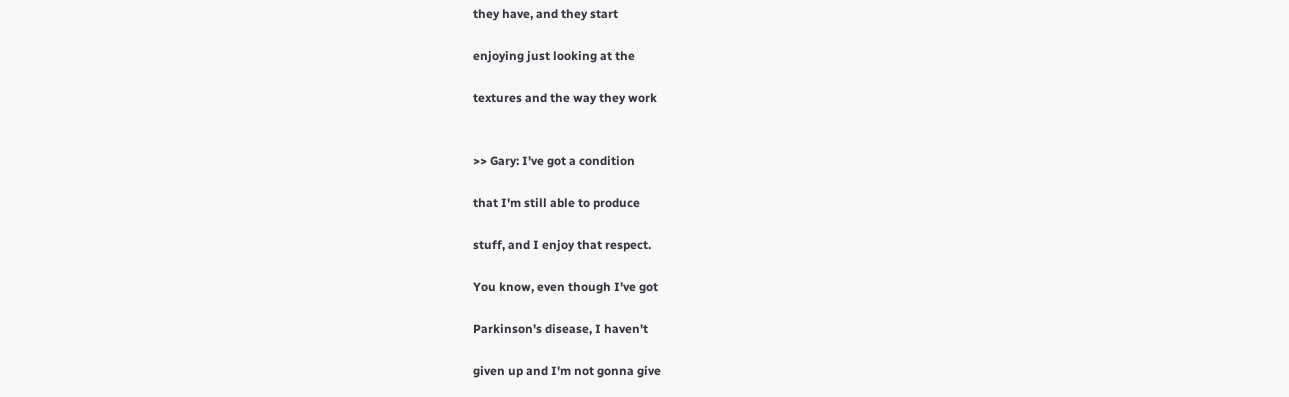they have, and they start

enjoying just looking at the

textures and the way they work


>> Gary: I've got a condition

that I'm still able to produce

stuff, and I enjoy that respect.

You know, even though I've got

Parkinson's disease, I haven't

given up and I'm not gonna give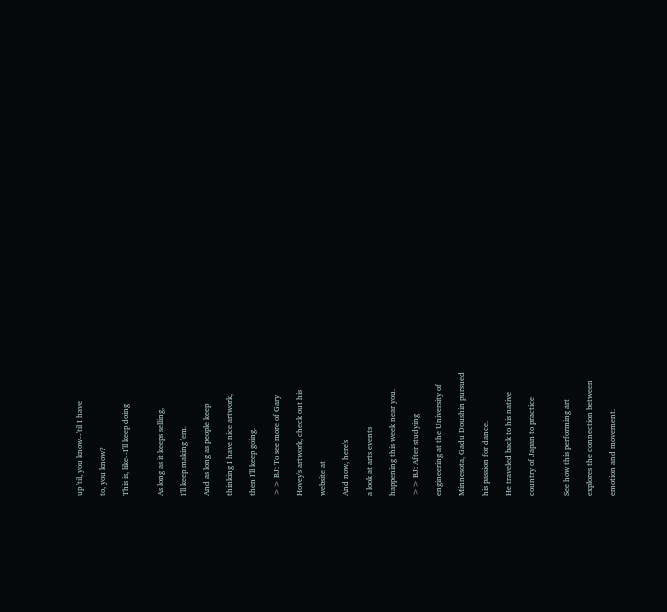up 'til, you know--'til I have

to, you know?

This is, like--I'll keep doing


As long as it keeps selling,

I'll keep making 'em.

And as long as people keep

thinking I have nice artwork,

then I'll keep going.

>> BJ: To see more of Gary

Hovey's artwork, check out his

website at

And now, here's

a look at arts events

happening this week near you.

>> BJ: After studying

engineering at the University of

Minnesota, Gadu Doushin pursued

his passion for dance.

He traveled back to his native

country of Japan to practice


See how this performing art

explores the connection between

emotion and movement.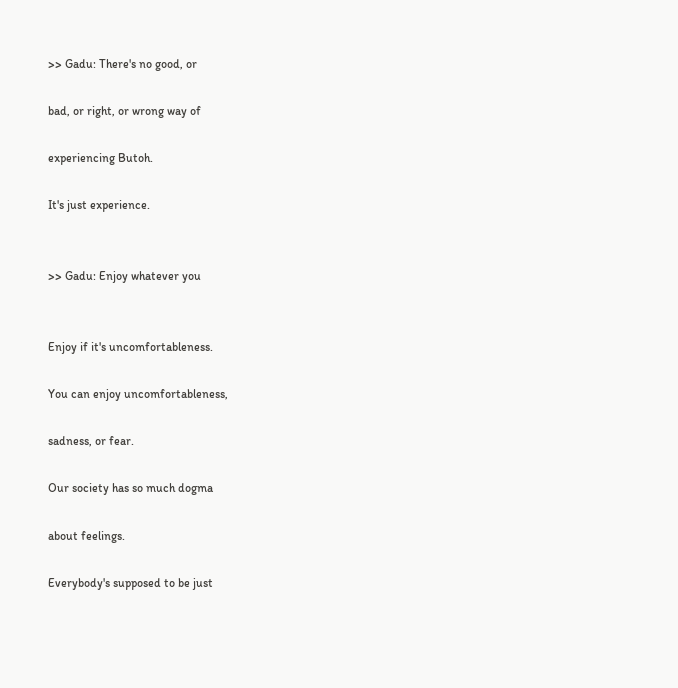>> Gadu: There's no good, or

bad, or right, or wrong way of

experiencing Butoh.

It's just experience.


>> Gadu: Enjoy whatever you


Enjoy if it's uncomfortableness.

You can enjoy uncomfortableness,

sadness, or fear.

Our society has so much dogma

about feelings.

Everybody's supposed to be just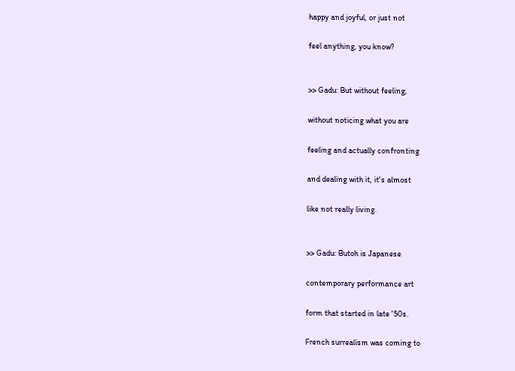happy and joyful, or just not

feel anything, you know?


>> Gadu: But without feeling,

without noticing what you are

feeling and actually confronting

and dealing with it, it's almost

like not really living.


>> Gadu: Butoh is Japanese

contemporary performance art

form that started in late '50s.

French surrealism was coming to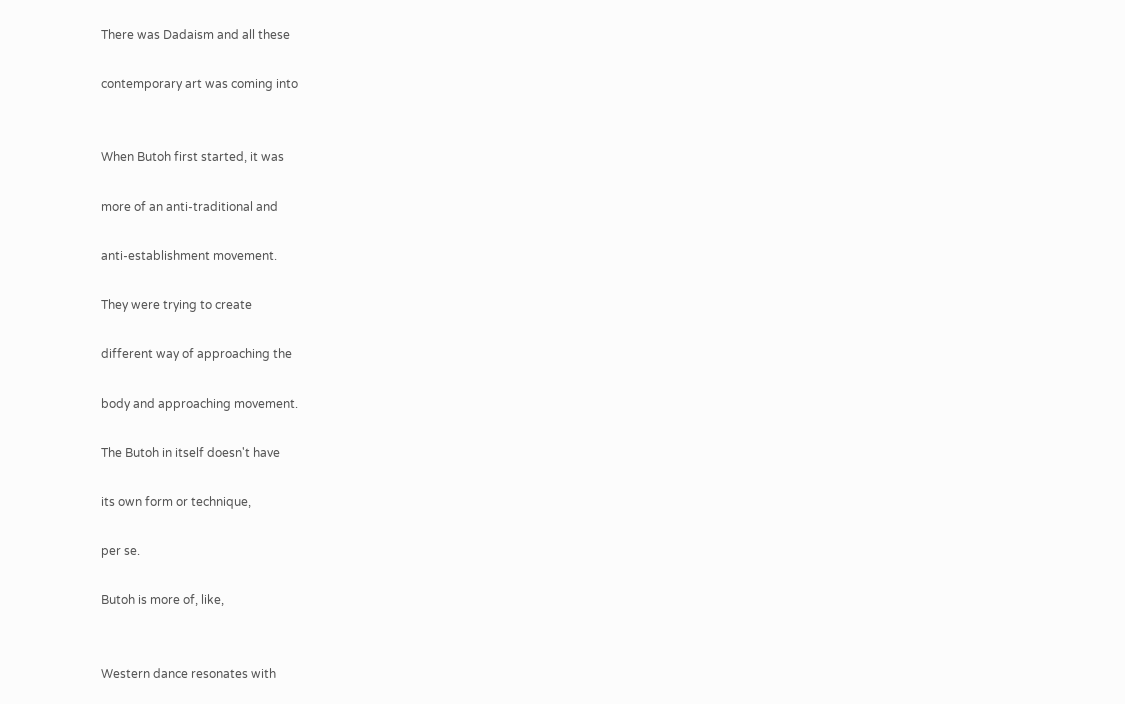There was Dadaism and all these

contemporary art was coming into


When Butoh first started, it was

more of an anti-traditional and

anti-establishment movement.

They were trying to create

different way of approaching the

body and approaching movement.

The Butoh in itself doesn't have

its own form or technique,

per se.

Butoh is more of, like,


Western dance resonates with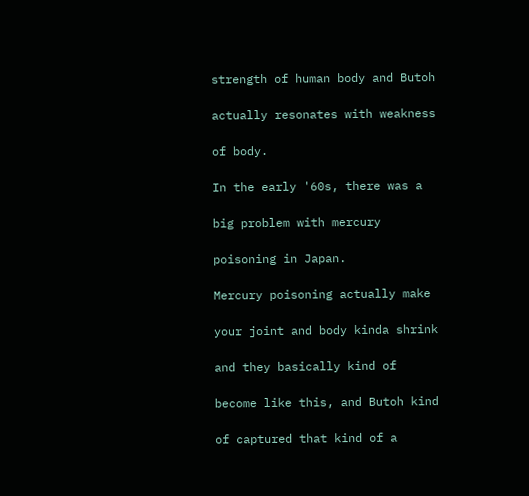strength of human body and Butoh

actually resonates with weakness

of body.

In the early '60s, there was a

big problem with mercury

poisoning in Japan.

Mercury poisoning actually make

your joint and body kinda shrink

and they basically kind of

become like this, and Butoh kind

of captured that kind of a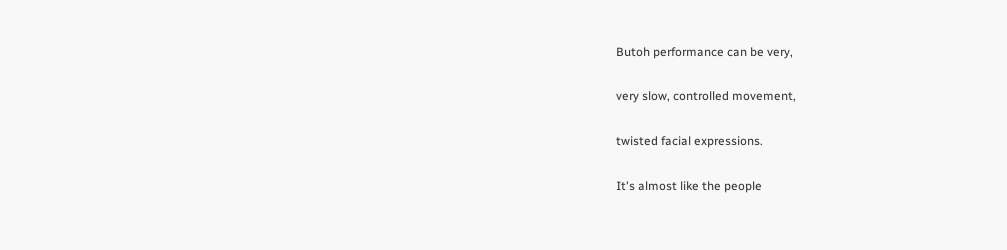Butoh performance can be very,

very slow, controlled movement,

twisted facial expressions.

It's almost like the people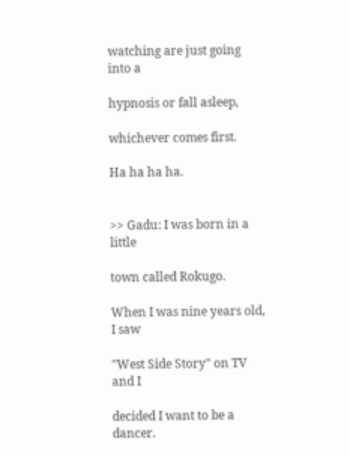watching are just going into a

hypnosis or fall asleep,

whichever comes first.

Ha ha ha ha.


>> Gadu: I was born in a little

town called Rokugo.

When I was nine years old, I saw

"West Side Story" on TV and I

decided I want to be a dancer.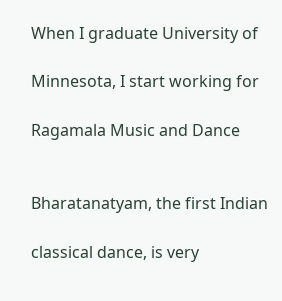When I graduate University of

Minnesota, I start working for

Ragamala Music and Dance


Bharatanatyam, the first Indian

classical dance, is very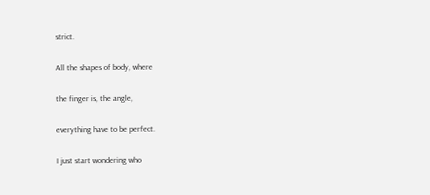strict.

All the shapes of body, where

the finger is, the angle,

everything have to be perfect.

I just start wondering who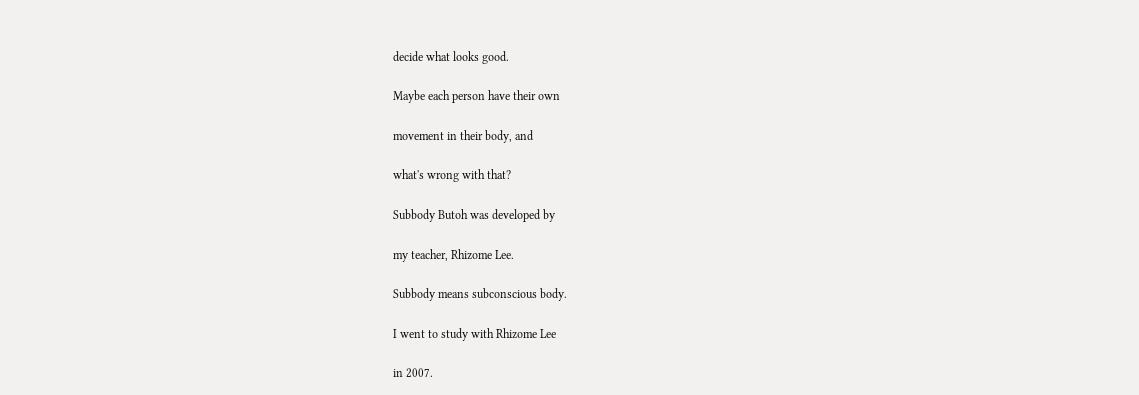decide what looks good.

Maybe each person have their own

movement in their body, and

what's wrong with that?

Subbody Butoh was developed by

my teacher, Rhizome Lee.

Subbody means subconscious body.

I went to study with Rhizome Lee

in 2007.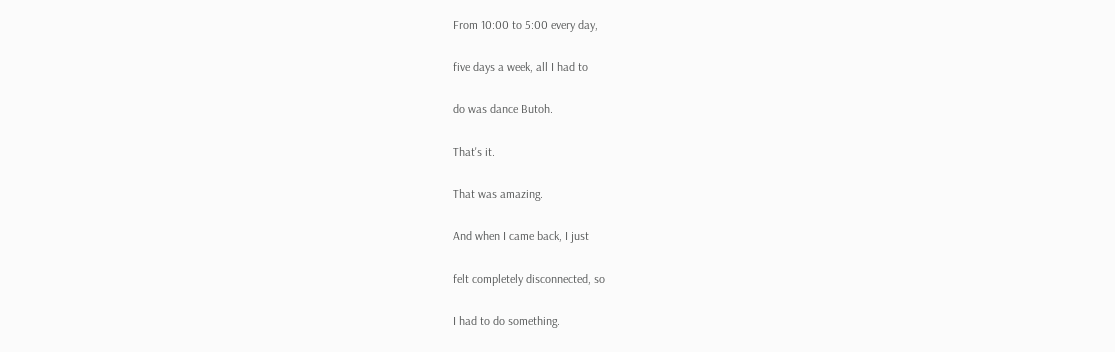From 10:00 to 5:00 every day,

five days a week, all I had to

do was dance Butoh.

That's it.

That was amazing.

And when I came back, I just

felt completely disconnected, so

I had to do something.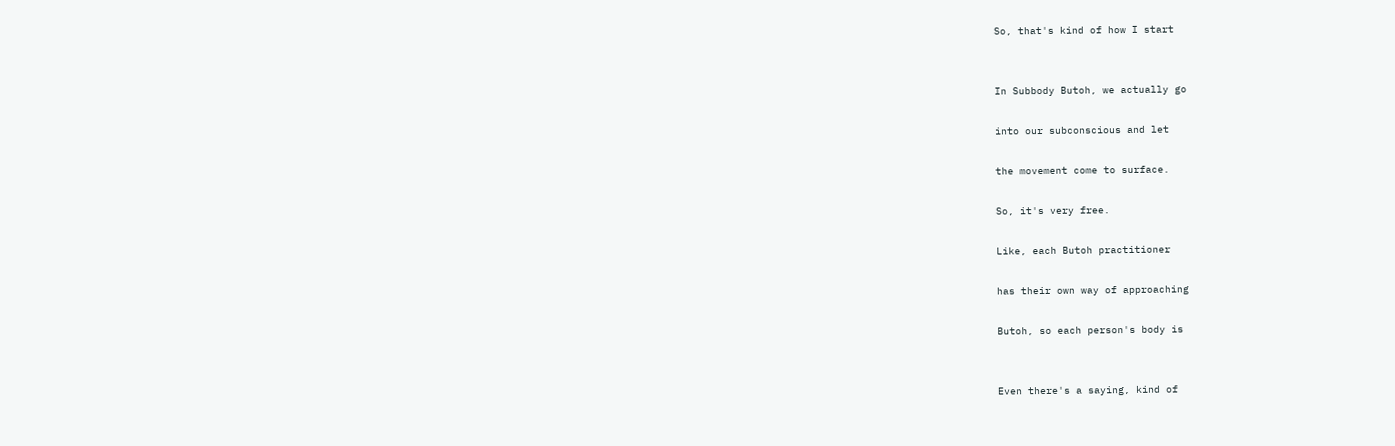So, that's kind of how I start


In Subbody Butoh, we actually go

into our subconscious and let

the movement come to surface.

So, it's very free.

Like, each Butoh practitioner

has their own way of approaching

Butoh, so each person's body is


Even there's a saying, kind of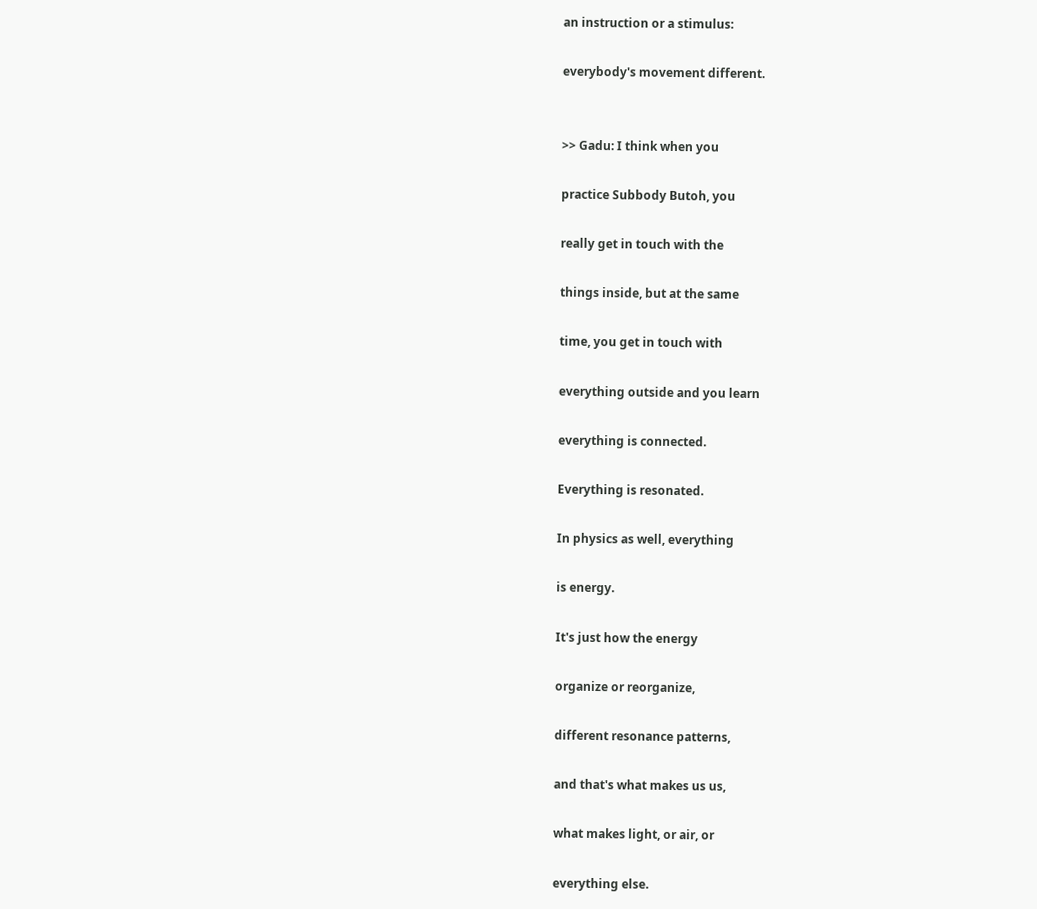an instruction or a stimulus:

everybody's movement different.


>> Gadu: I think when you

practice Subbody Butoh, you

really get in touch with the

things inside, but at the same

time, you get in touch with

everything outside and you learn

everything is connected.

Everything is resonated.

In physics as well, everything

is energy.

It's just how the energy

organize or reorganize,

different resonance patterns,

and that's what makes us us,

what makes light, or air, or

everything else.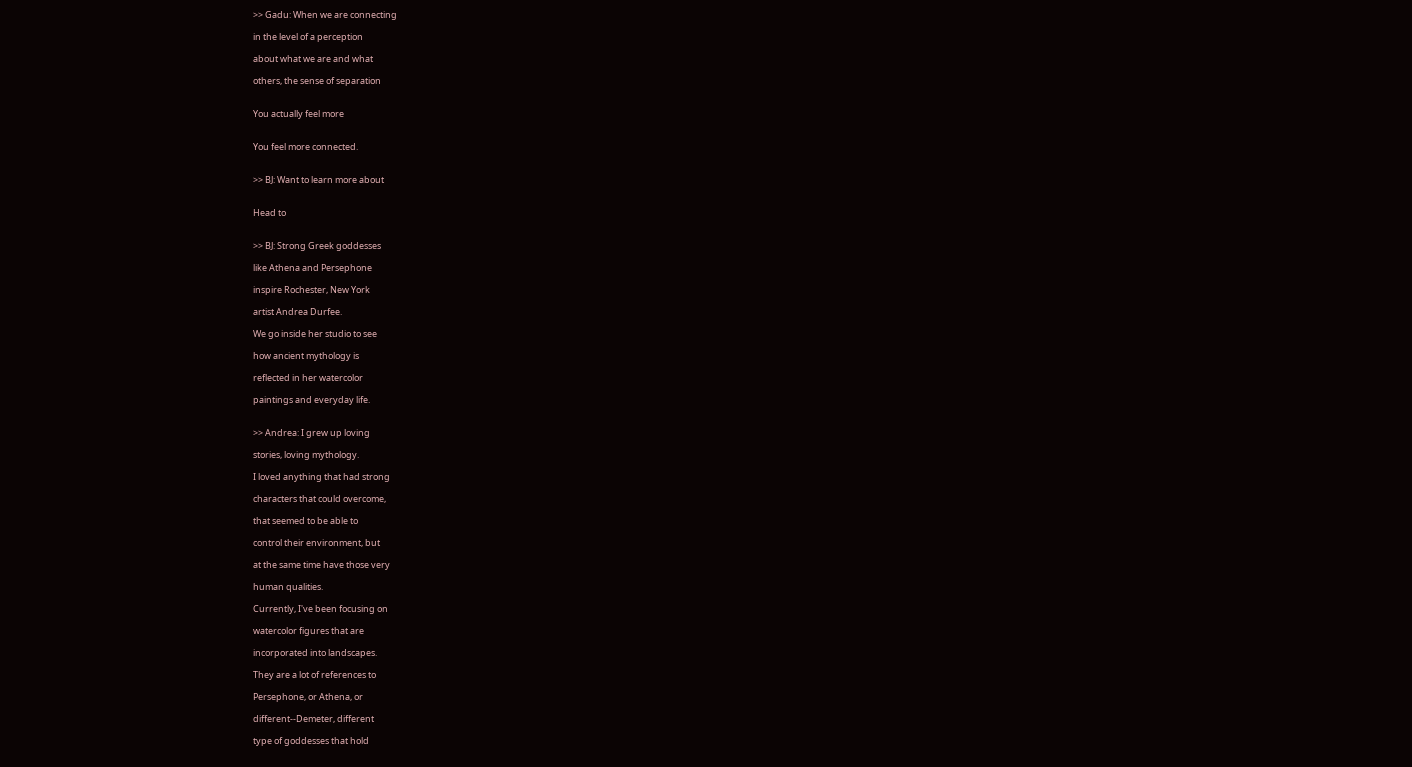>> Gadu: When we are connecting

in the level of a perception

about what we are and what

others, the sense of separation


You actually feel more


You feel more connected.


>> BJ: Want to learn more about


Head to


>> BJ: Strong Greek goddesses

like Athena and Persephone

inspire Rochester, New York

artist Andrea Durfee.

We go inside her studio to see

how ancient mythology is

reflected in her watercolor

paintings and everyday life.


>> Andrea: I grew up loving

stories, loving mythology.

I loved anything that had strong

characters that could overcome,

that seemed to be able to

control their environment, but

at the same time have those very

human qualities.

Currently, I've been focusing on

watercolor figures that are

incorporated into landscapes.

They are a lot of references to

Persephone, or Athena, or

different--Demeter, different

type of goddesses that hold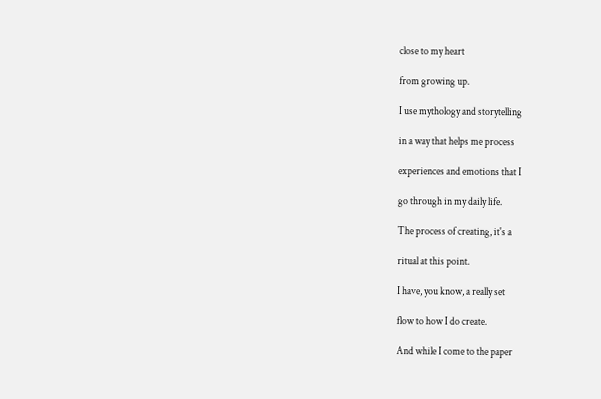close to my heart

from growing up.

I use mythology and storytelling

in a way that helps me process

experiences and emotions that I

go through in my daily life.

The process of creating, it's a

ritual at this point.

I have, you know, a really set

flow to how I do create.

And while I come to the paper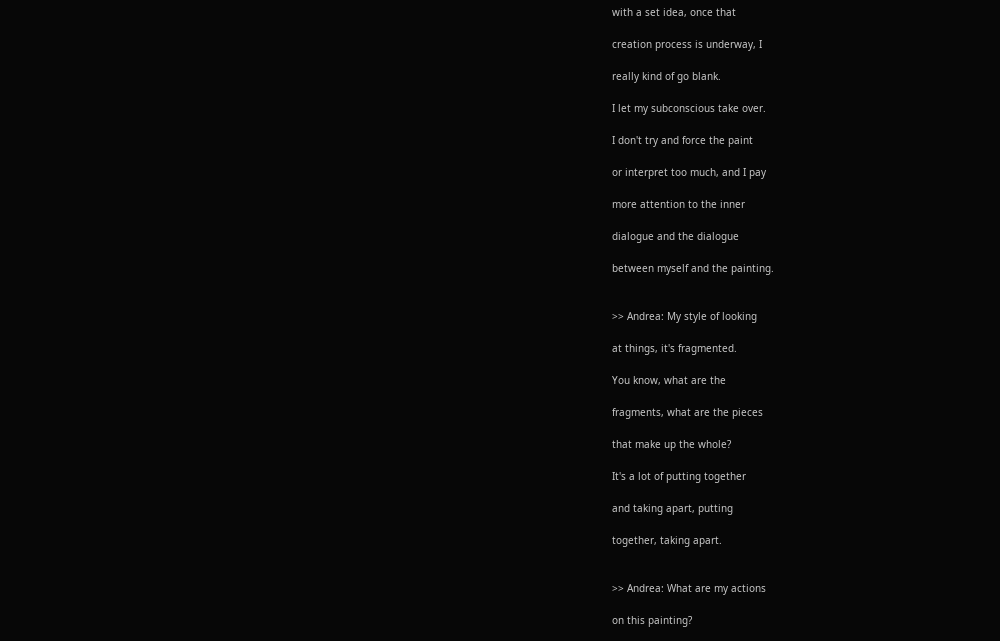with a set idea, once that

creation process is underway, I

really kind of go blank.

I let my subconscious take over.

I don't try and force the paint

or interpret too much, and I pay

more attention to the inner

dialogue and the dialogue

between myself and the painting.


>> Andrea: My style of looking

at things, it's fragmented.

You know, what are the

fragments, what are the pieces

that make up the whole?

It's a lot of putting together

and taking apart, putting

together, taking apart.


>> Andrea: What are my actions

on this painting?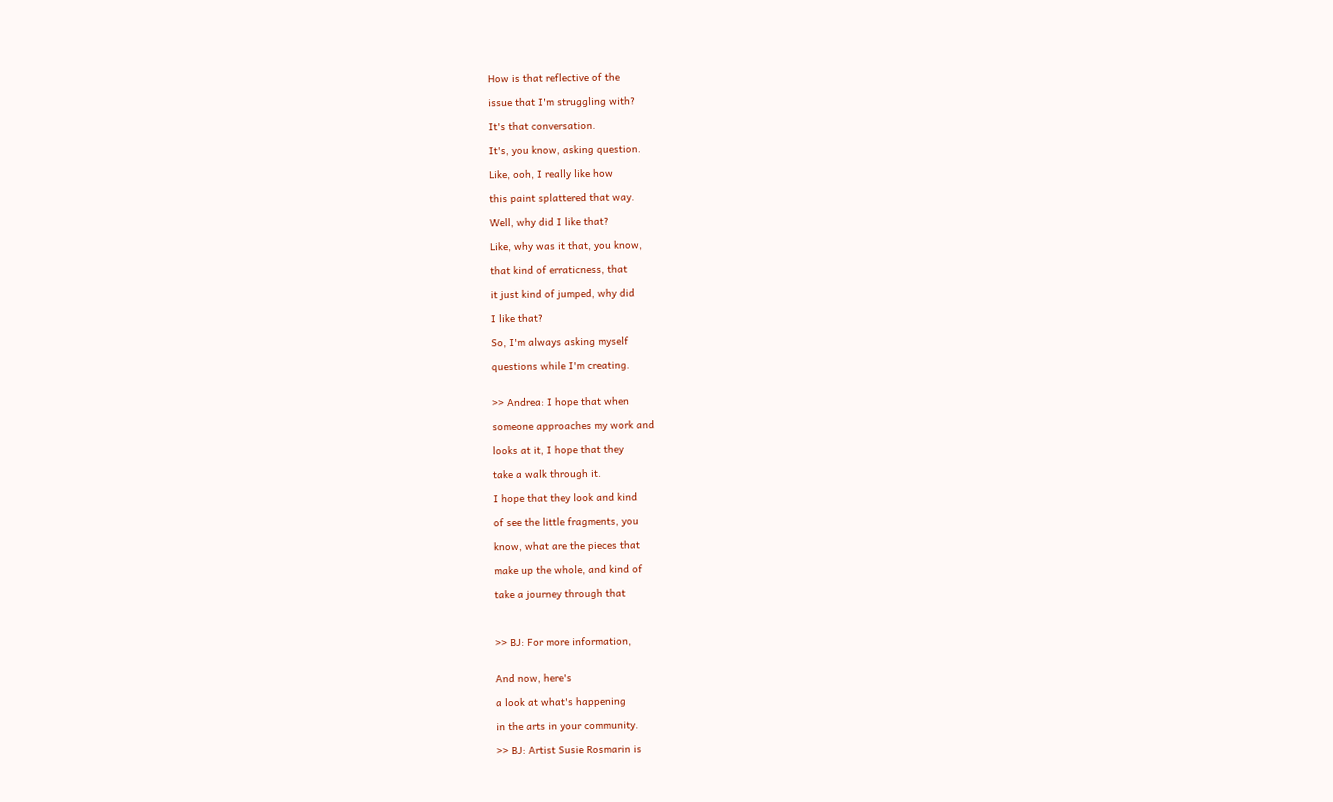How is that reflective of the

issue that I'm struggling with?

It's that conversation.

It's, you know, asking question.

Like, ooh, I really like how

this paint splattered that way.

Well, why did I like that?

Like, why was it that, you know,

that kind of erraticness, that

it just kind of jumped, why did

I like that?

So, I'm always asking myself

questions while I'm creating.


>> Andrea: I hope that when

someone approaches my work and

looks at it, I hope that they

take a walk through it.

I hope that they look and kind

of see the little fragments, you

know, what are the pieces that

make up the whole, and kind of

take a journey through that



>> BJ: For more information,


And now, here's

a look at what's happening

in the arts in your community.

>> BJ: Artist Susie Rosmarin is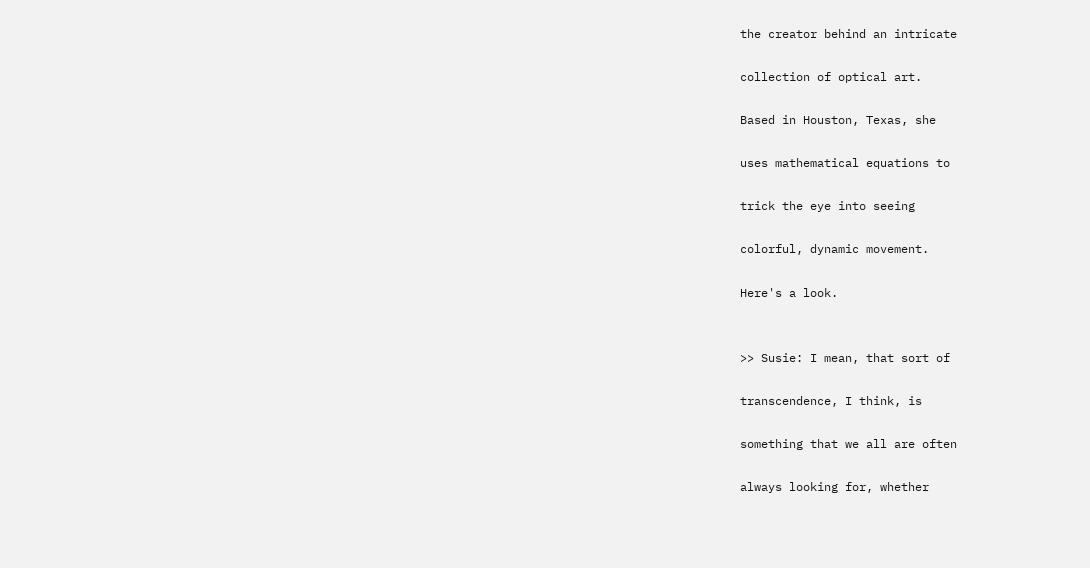the creator behind an intricate

collection of optical art.

Based in Houston, Texas, she

uses mathematical equations to

trick the eye into seeing

colorful, dynamic movement.

Here's a look.


>> Susie: I mean, that sort of

transcendence, I think, is

something that we all are often

always looking for, whether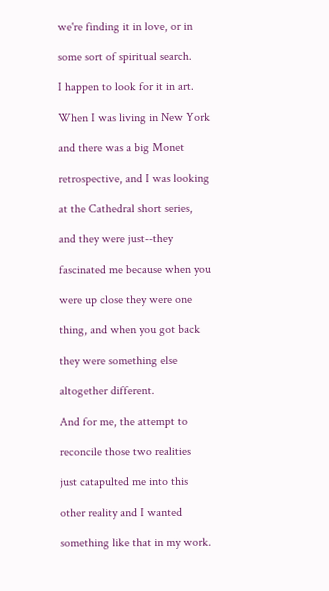we're finding it in love, or in

some sort of spiritual search.

I happen to look for it in art.

When I was living in New York

and there was a big Monet

retrospective, and I was looking

at the Cathedral short series,

and they were just--they

fascinated me because when you

were up close they were one

thing, and when you got back

they were something else

altogether different.

And for me, the attempt to

reconcile those two realities

just catapulted me into this

other reality and I wanted

something like that in my work.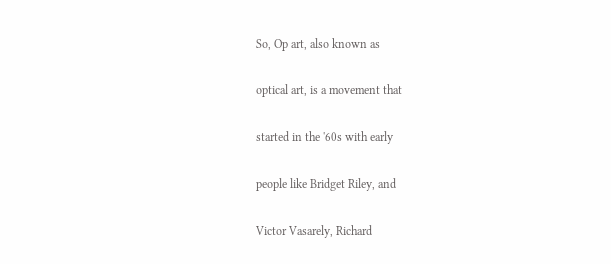So, Op art, also known as

optical art, is a movement that

started in the '60s with early

people like Bridget Riley, and

Victor Vasarely, Richard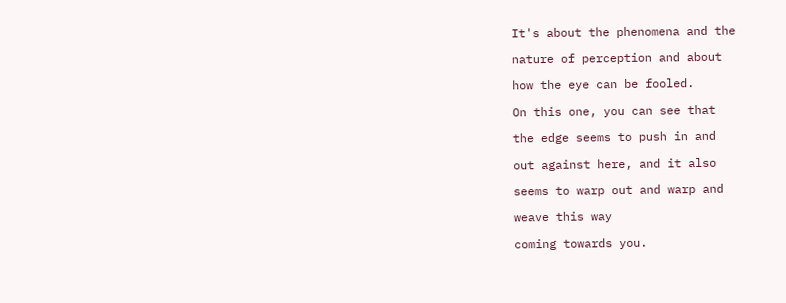It's about the phenomena and the

nature of perception and about

how the eye can be fooled.

On this one, you can see that

the edge seems to push in and

out against here, and it also

seems to warp out and warp and

weave this way

coming towards you.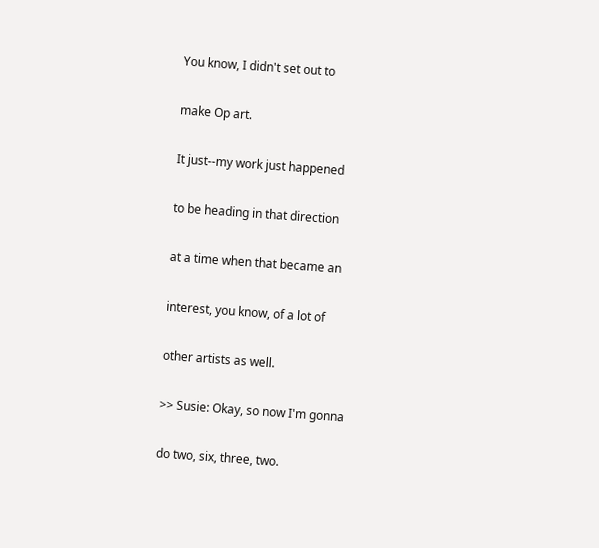You know, I didn't set out to

make Op art.

It just--my work just happened

to be heading in that direction

at a time when that became an

interest, you know, of a lot of

other artists as well.

>> Susie: Okay, so now I'm gonna

do two, six, three, two.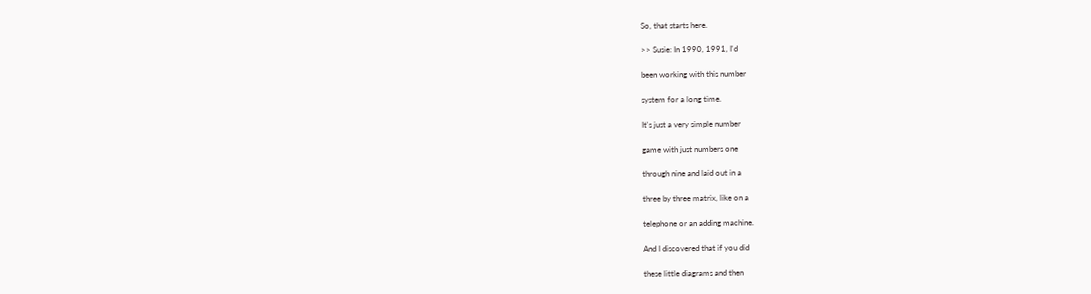So, that starts here.

>> Susie: In 1990, 1991, I'd

been working with this number

system for a long time.

It's just a very simple number

game with just numbers one

through nine and laid out in a

three by three matrix, like on a

telephone or an adding machine.

And I discovered that if you did

these little diagrams and then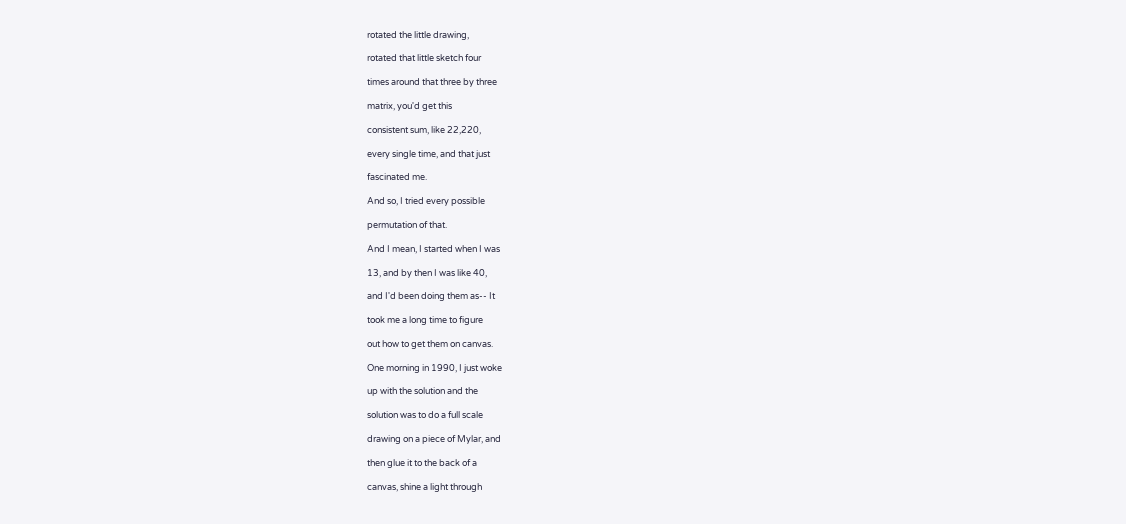rotated the little drawing,

rotated that little sketch four

times around that three by three

matrix, you'd get this

consistent sum, like 22,220,

every single time, and that just

fascinated me.

And so, I tried every possible

permutation of that.

And I mean, I started when I was

13, and by then I was like 40,

and I'd been doing them as-- It

took me a long time to figure

out how to get them on canvas.

One morning in 1990, I just woke

up with the solution and the

solution was to do a full scale

drawing on a piece of Mylar, and

then glue it to the back of a

canvas, shine a light through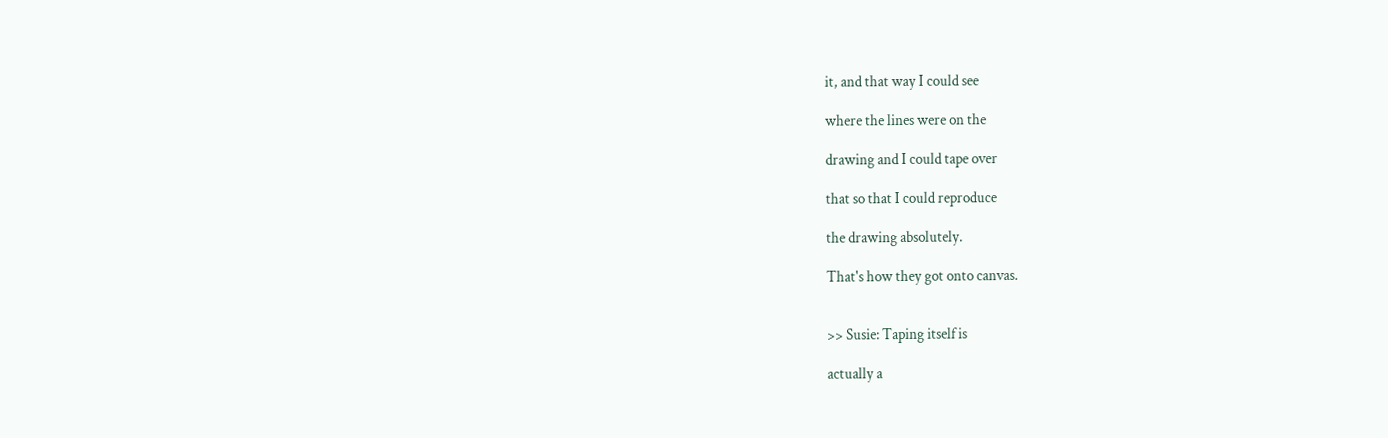it, and that way I could see

where the lines were on the

drawing and I could tape over

that so that I could reproduce

the drawing absolutely.

That's how they got onto canvas.


>> Susie: Taping itself is

actually a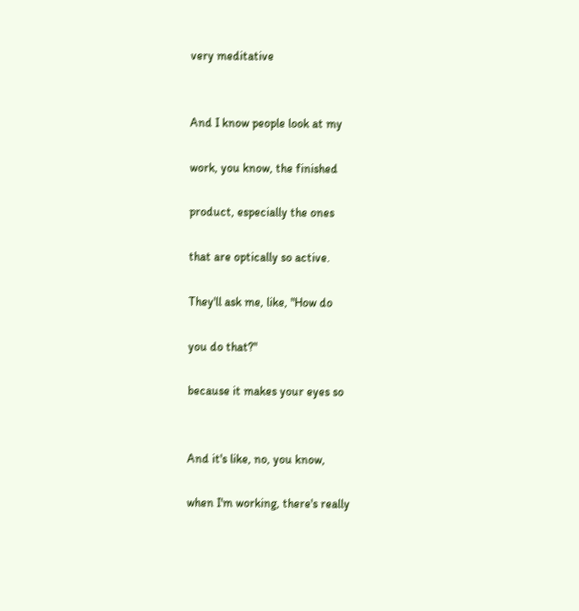very meditative


And I know people look at my

work, you know, the finished

product, especially the ones

that are optically so active.

They'll ask me, like, "How do

you do that?"

because it makes your eyes so


And it's like, no, you know,

when I'm working, there's really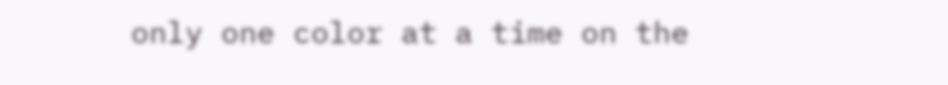only one color at a time on the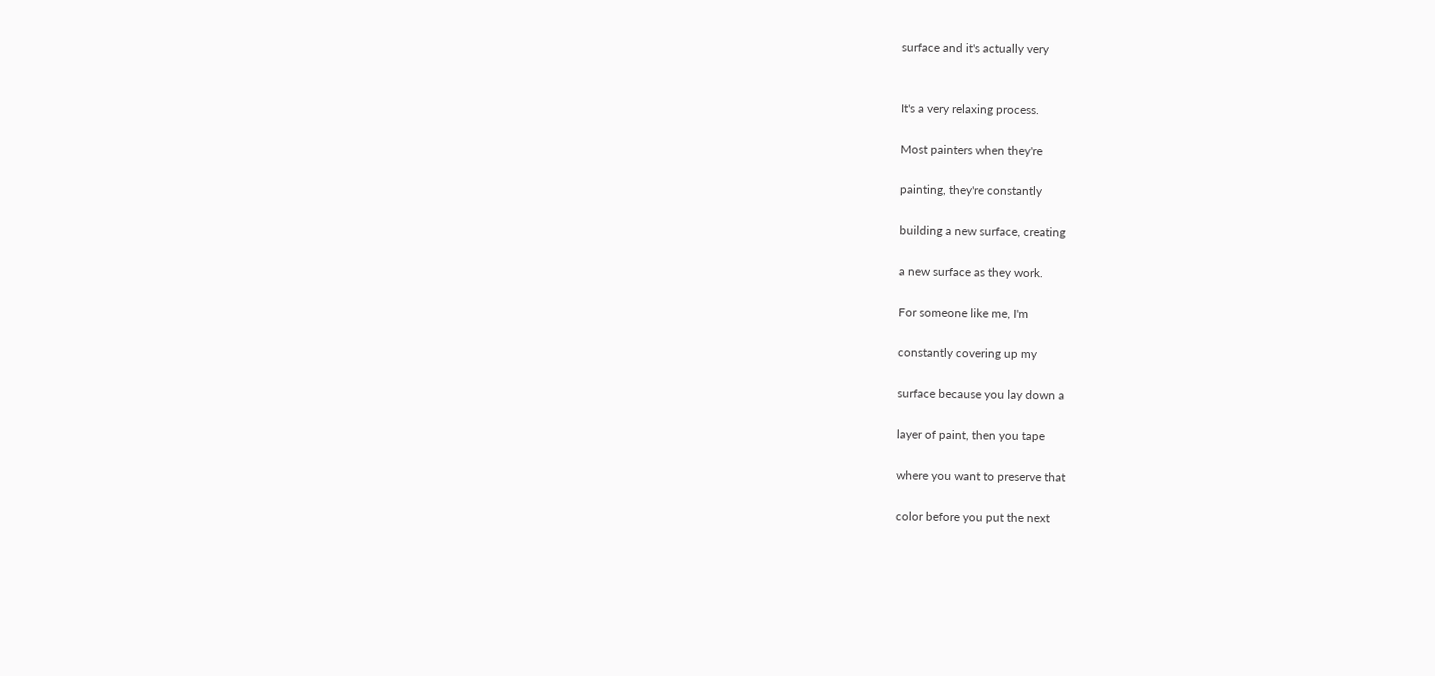surface and it's actually very


It's a very relaxing process.

Most painters when they're

painting, they're constantly

building a new surface, creating

a new surface as they work.

For someone like me, I'm

constantly covering up my

surface because you lay down a

layer of paint, then you tape

where you want to preserve that

color before you put the next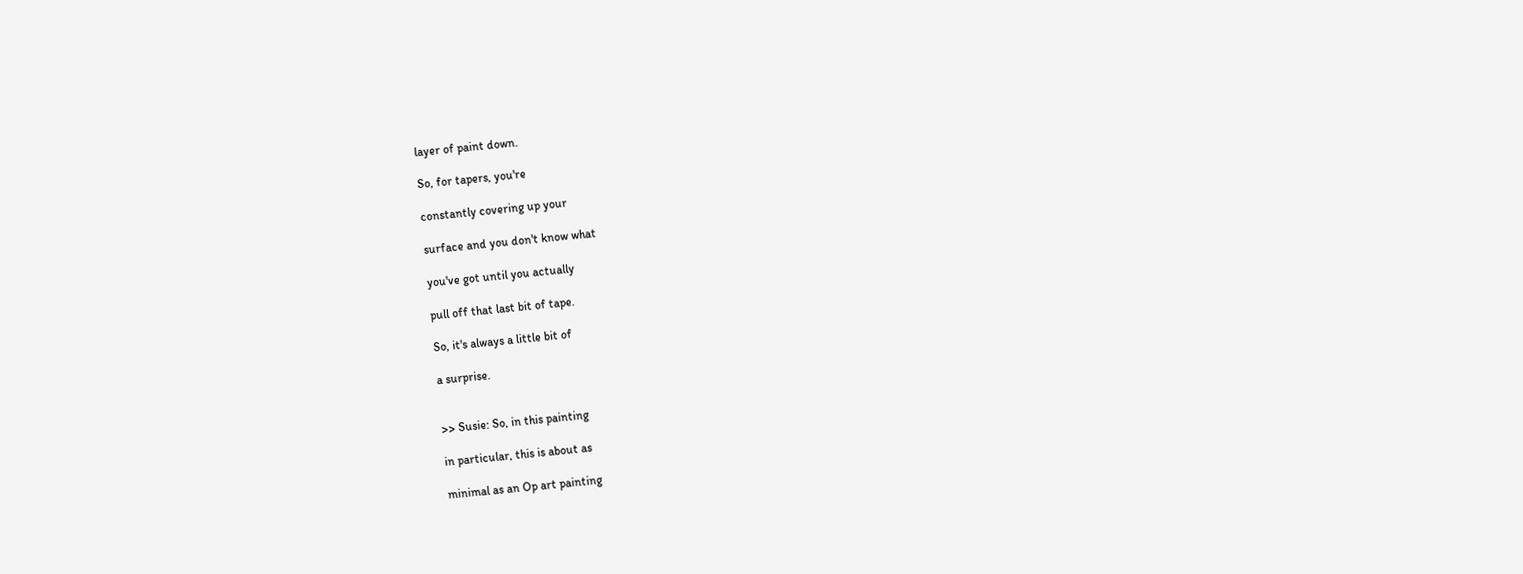layer of paint down.

So, for tapers, you're

constantly covering up your

surface and you don't know what

you've got until you actually

pull off that last bit of tape.

So, it's always a little bit of

a surprise.


>> Susie: So, in this painting

in particular, this is about as

minimal as an Op art painting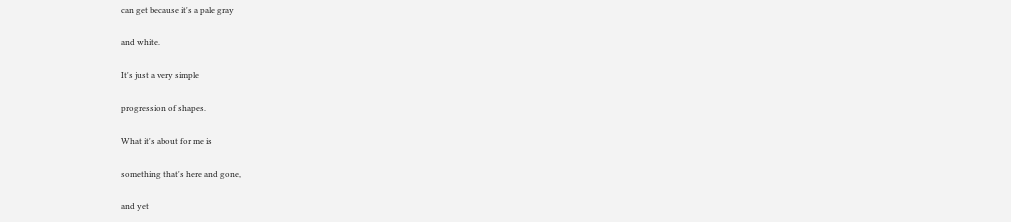can get because it's a pale gray

and white.

It's just a very simple

progression of shapes.

What it's about for me is

something that's here and gone,

and yet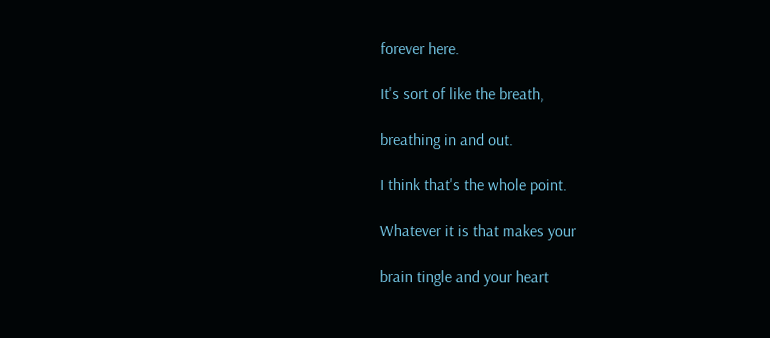forever here.

It's sort of like the breath,

breathing in and out.

I think that's the whole point.

Whatever it is that makes your

brain tingle and your heart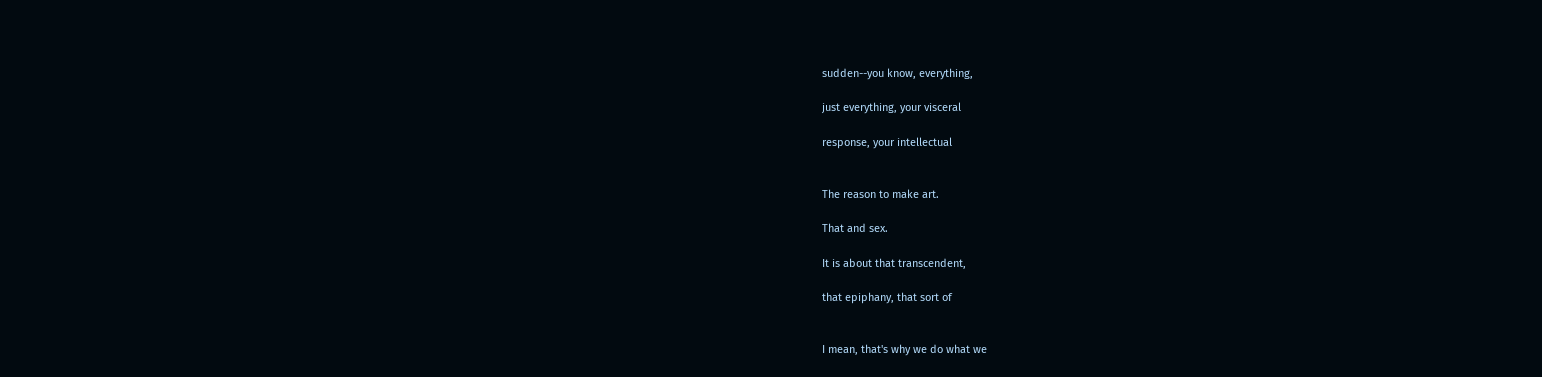sudden--you know, everything,

just everything, your visceral

response, your intellectual


The reason to make art.

That and sex.

It is about that transcendent,

that epiphany, that sort of


I mean, that's why we do what we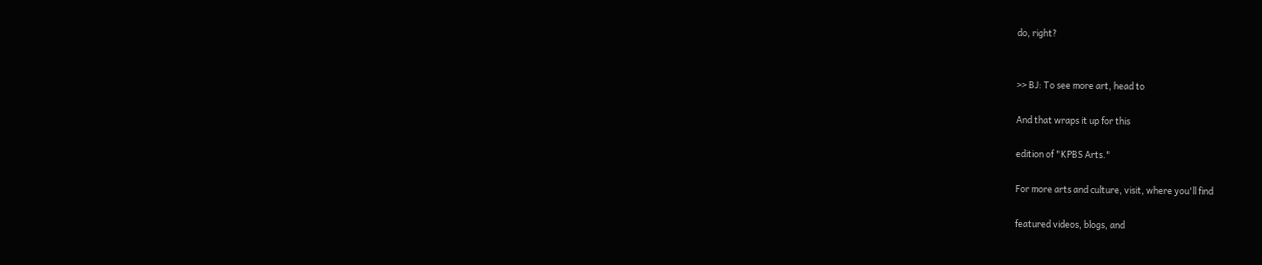do, right?


>> BJ: To see more art, head to

And that wraps it up for this

edition of "KPBS Arts."

For more arts and culture, visit, where you'll find

featured videos, blogs, and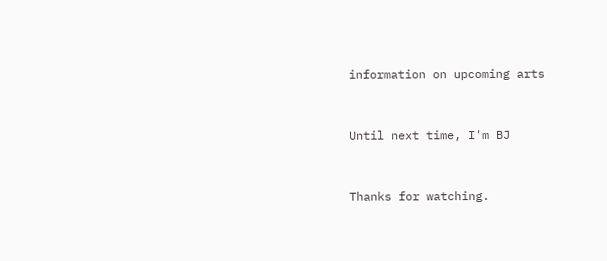information on upcoming arts


Until next time, I'm BJ


Thanks for watching.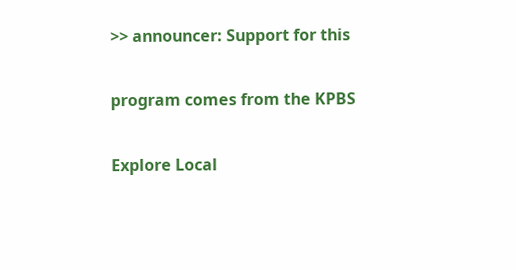>> announcer: Support for this

program comes from the KPBS

Explore Local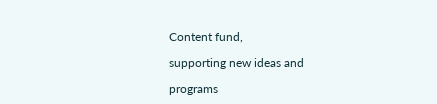Content fund,

supporting new ideas and

programs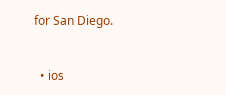for San Diego.


  • ios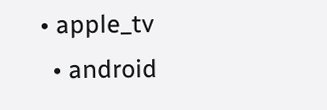• apple_tv
  • android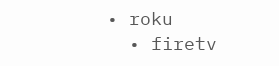• roku
  • firetv